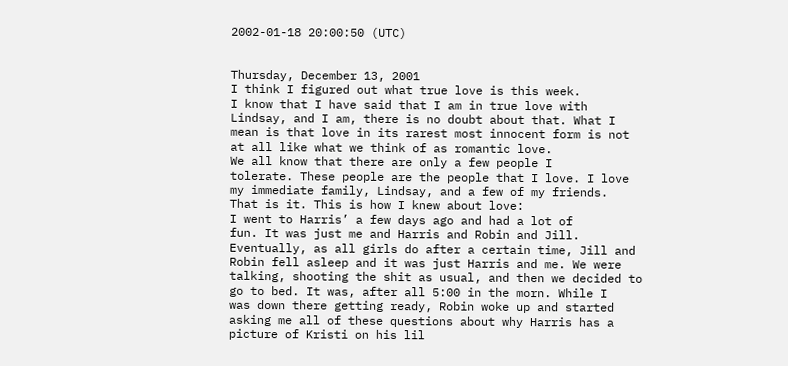2002-01-18 20:00:50 (UTC)


Thursday, December 13, 2001
I think I figured out what true love is this week.
I know that I have said that I am in true love with
Lindsay, and I am, there is no doubt about that. What I
mean is that love in its rarest most innocent form is not
at all like what we think of as romantic love.
We all know that there are only a few people I
tolerate. These people are the people that I love. I love
my immediate family, Lindsay, and a few of my friends.
That is it. This is how I knew about love:
I went to Harris’ a few days ago and had a lot of
fun. It was just me and Harris and Robin and Jill.
Eventually, as all girls do after a certain time, Jill and
Robin fell asleep and it was just Harris and me. We were
talking, shooting the shit as usual, and then we decided to
go to bed. It was, after all 5:00 in the morn. While I
was down there getting ready, Robin woke up and started
asking me all of these questions about why Harris has a
picture of Kristi on his lil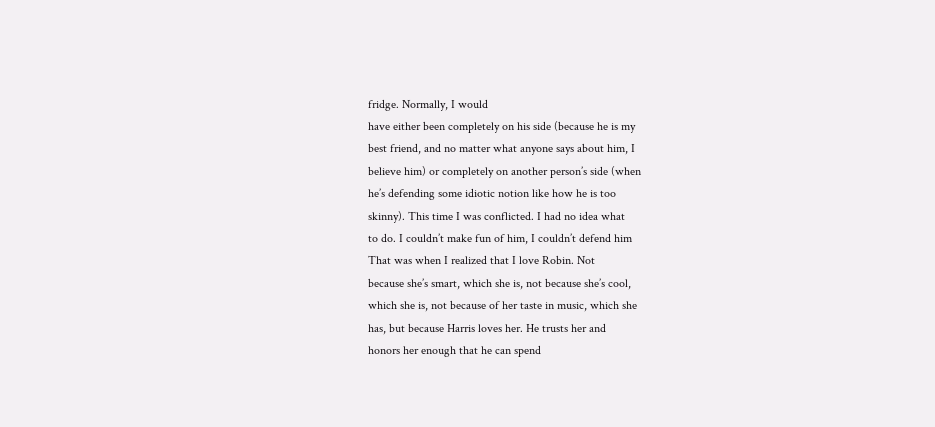fridge. Normally, I would
have either been completely on his side (because he is my
best friend, and no matter what anyone says about him, I
believe him) or completely on another person’s side (when
he’s defending some idiotic notion like how he is too
skinny). This time I was conflicted. I had no idea what
to do. I couldn’t make fun of him, I couldn’t defend him
That was when I realized that I love Robin. Not
because she’s smart, which she is, not because she’s cool,
which she is, not because of her taste in music, which she
has, but because Harris loves her. He trusts her and
honors her enough that he can spend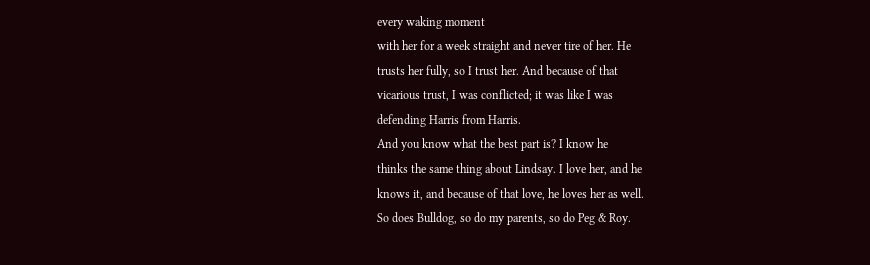every waking moment
with her for a week straight and never tire of her. He
trusts her fully, so I trust her. And because of that
vicarious trust, I was conflicted; it was like I was
defending Harris from Harris.
And you know what the best part is? I know he
thinks the same thing about Lindsay. I love her, and he
knows it, and because of that love, he loves her as well.
So does Bulldog, so do my parents, so do Peg & Roy.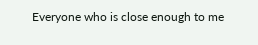Everyone who is close enough to me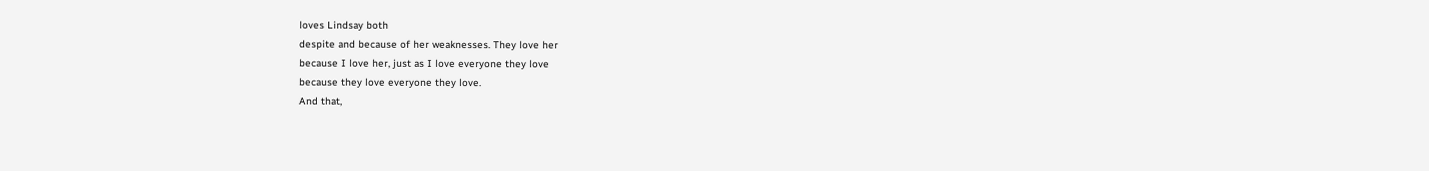loves Lindsay both
despite and because of her weaknesses. They love her
because I love her, just as I love everyone they love
because they love everyone they love.
And that,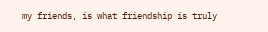my friends, is what friendship is truly